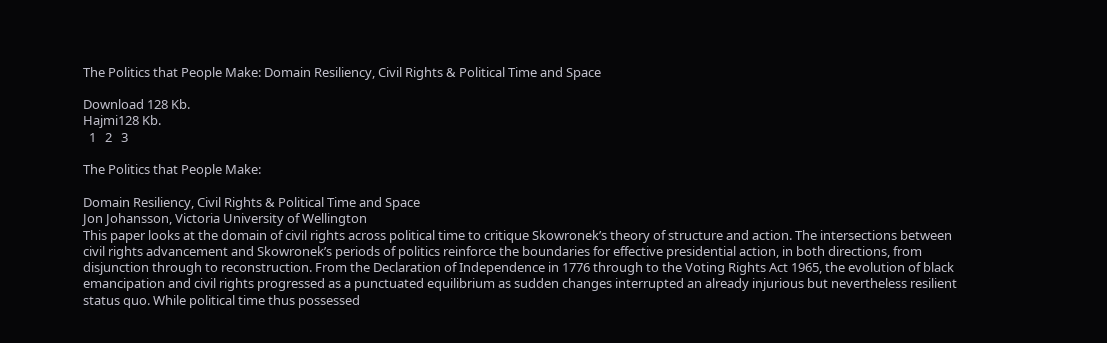The Politics that People Make: Domain Resiliency, Civil Rights & Political Time and Space

Download 128 Kb.
Hajmi128 Kb.
  1   2   3

The Politics that People Make:

Domain Resiliency, Civil Rights & Political Time and Space
Jon Johansson, Victoria University of Wellington
This paper looks at the domain of civil rights across political time to critique Skowronek’s theory of structure and action. The intersections between civil rights advancement and Skowronek’s periods of politics reinforce the boundaries for effective presidential action, in both directions, from disjunction through to reconstruction. From the Declaration of Independence in 1776 through to the Voting Rights Act 1965, the evolution of black emancipation and civil rights progressed as a punctuated equilibrium as sudden changes interrupted an already injurious but nevertheless resilient status quo. While political time thus possessed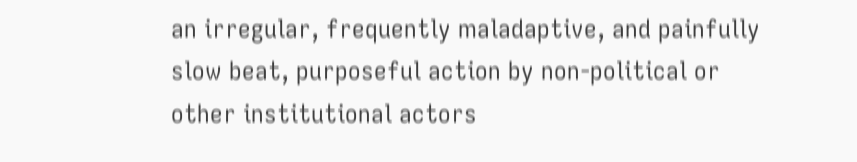an irregular, frequently maladaptive, and painfully slow beat, purposeful action by non-political or other institutional actors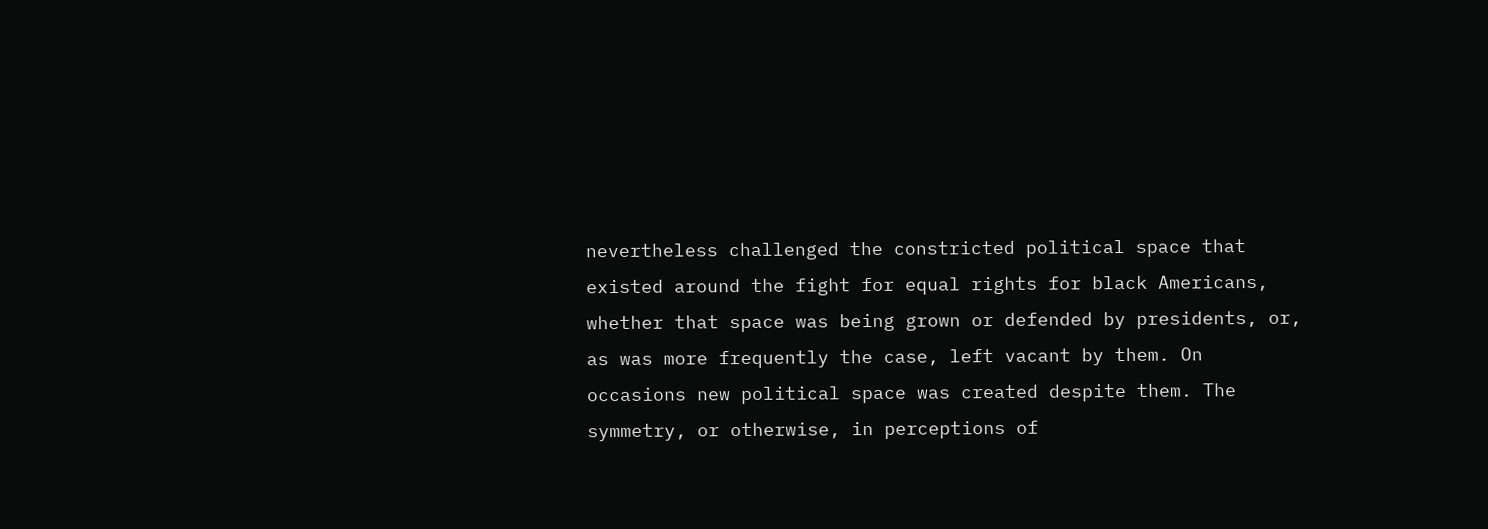nevertheless challenged the constricted political space that existed around the fight for equal rights for black Americans, whether that space was being grown or defended by presidents, or, as was more frequently the case, left vacant by them. On occasions new political space was created despite them. The symmetry, or otherwise, in perceptions of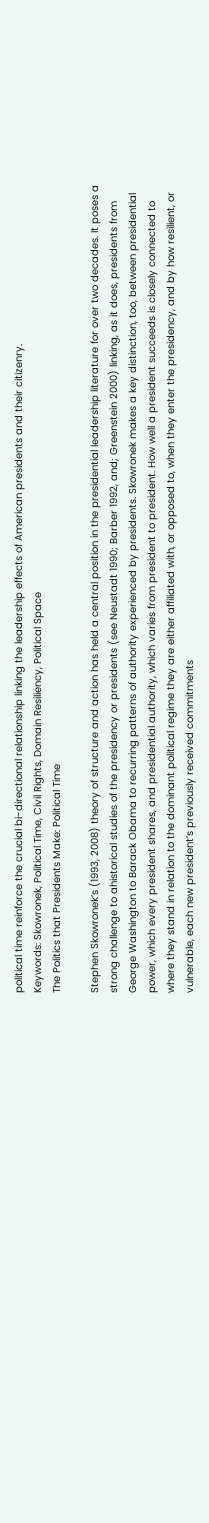political time reinforce the crucial bi-directional relationship linking the leadership effects of American presidents and their citizenry.
Keywords: Skowronek, Political Time, Civil Rights, Domain Resiliency, Political Space
The Politics that Presidents Make: Political Time

Stephen Skowronek’s (1993, 2008) theory of structure and action has held a central position in the presidential leadership literature for over two decades. It poses a strong challenge to ahistorical studies of the presidency or presidents (see Neustadt 1990; Barber 1992, and; Greenstein 2000) linking, as it does, presidents from George Washington to Barack Obama to recurring patterns of authority experienced by presidents. Skowronek makes a key distinction, too, between presidential power, which every president shares, and presidential authority, which varies from president to president. How well a president succeeds is closely connected to where they stand in relation to the dominant political regime they are either affiliated with, or opposed to, when they enter the presidency, and by how resilient, or vulnerable, each new president’s previously received commitments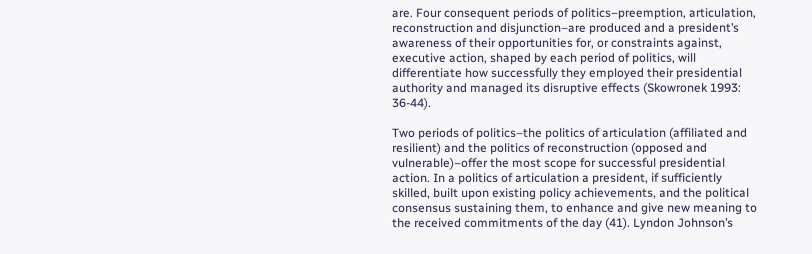are. Four consequent periods of politics–preemption, articulation, reconstruction and disjunction–are produced and a president’s awareness of their opportunities for, or constraints against, executive action, shaped by each period of politics, will differentiate how successfully they employed their presidential authority and managed its disruptive effects (Skowronek 1993: 36-44).

Two periods of politics–the politics of articulation (affiliated and resilient) and the politics of reconstruction (opposed and vulnerable)–offer the most scope for successful presidential action. In a politics of articulation a president, if sufficiently skilled, built upon existing policy achievements, and the political consensus sustaining them, to enhance and give new meaning to the received commitments of the day (41). Lyndon Johnson’s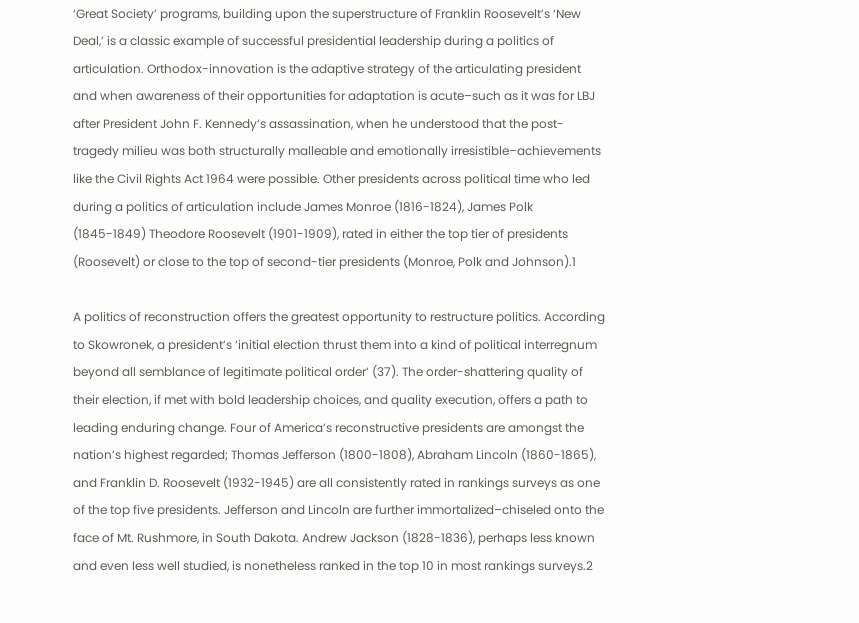‘Great Society’ programs, building upon the superstructure of Franklin Roosevelt’s ‘New Deal,’ is a classic example of successful presidential leadership during a politics of articulation. Orthodox-innovation is the adaptive strategy of the articulating president and when awareness of their opportunities for adaptation is acute–such as it was for LBJ after President John F. Kennedy’s assassination, when he understood that the post-tragedy milieu was both structurally malleable and emotionally irresistible–achievements like the Civil Rights Act 1964 were possible. Other presidents across political time who led during a politics of articulation include James Monroe (1816-1824), James Polk (1845-1849) Theodore Roosevelt (1901-1909), rated in either the top tier of presidents (Roosevelt) or close to the top of second-tier presidents (Monroe, Polk and Johnson).1

A politics of reconstruction offers the greatest opportunity to restructure politics. According to Skowronek, a president’s ‘initial election thrust them into a kind of political interregnum beyond all semblance of legitimate political order’ (37). The order-shattering quality of their election, if met with bold leadership choices, and quality execution, offers a path to leading enduring change. Four of America’s reconstructive presidents are amongst the nation’s highest regarded; Thomas Jefferson (1800-1808), Abraham Lincoln (1860-1865), and Franklin D. Roosevelt (1932-1945) are all consistently rated in rankings surveys as one of the top five presidents. Jefferson and Lincoln are further immortalized–chiseled onto the face of Mt. Rushmore, in South Dakota. Andrew Jackson (1828-1836), perhaps less known and even less well studied, is nonetheless ranked in the top 10 in most rankings surveys.2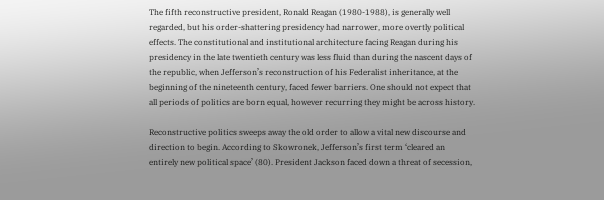The fifth reconstructive president, Ronald Reagan (1980-1988), is generally well regarded, but his order-shattering presidency had narrower, more overtly political effects. The constitutional and institutional architecture facing Reagan during his presidency in the late twentieth century was less fluid than during the nascent days of the republic, when Jefferson’s reconstruction of his Federalist inheritance, at the beginning of the nineteenth century, faced fewer barriers. One should not expect that all periods of politics are born equal, however recurring they might be across history.

Reconstructive politics sweeps away the old order to allow a vital new discourse and direction to begin. According to Skowronek, Jefferson’s first term ‘cleared an entirely new political space’ (80). President Jackson faced down a threat of secession,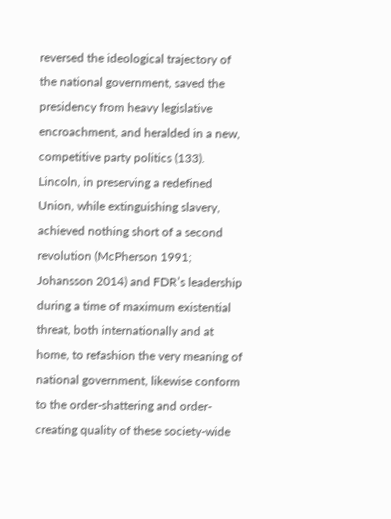reversed the ideological trajectory of the national government, saved the presidency from heavy legislative encroachment, and heralded in a new, competitive party politics (133). Lincoln, in preserving a redefined Union, while extinguishing slavery, achieved nothing short of a second revolution (McPherson 1991; Johansson 2014) and FDR’s leadership during a time of maximum existential threat, both internationally and at home, to refashion the very meaning of national government, likewise conform to the order-shattering and order-creating quality of these society-wide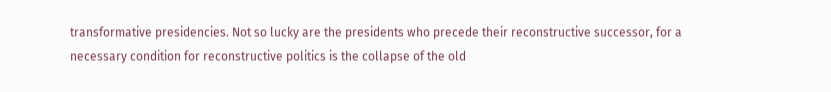transformative presidencies. Not so lucky are the presidents who precede their reconstructive successor, for a necessary condition for reconstructive politics is the collapse of the old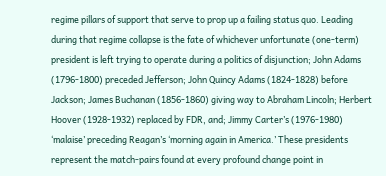regime pillars of support that serve to prop up a failing status quo. Leading during that regime collapse is the fate of whichever unfortunate (one-term) president is left trying to operate during a politics of disjunction; John Adams (1796-1800) preceded Jefferson; John Quincy Adams (1824-1828) before Jackson; James Buchanan (1856-1860) giving way to Abraham Lincoln; Herbert Hoover (1928-1932) replaced by FDR, and; Jimmy Carter’s (1976-1980) ‘malaise’ preceding Reagan’s ‘morning again in America.’ These presidents represent the match-pairs found at every profound change point in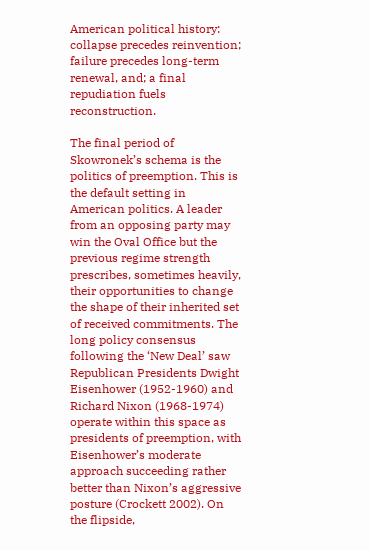American political history: collapse precedes reinvention; failure precedes long-term renewal, and; a final repudiation fuels reconstruction.

The final period of Skowronek’s schema is the politics of preemption. This is the default setting in American politics. A leader from an opposing party may win the Oval Office but the previous regime strength prescribes, sometimes heavily, their opportunities to change the shape of their inherited set of received commitments. The long policy consensus following the ‘New Deal’ saw Republican Presidents Dwight Eisenhower (1952-1960) and Richard Nixon (1968-1974) operate within this space as presidents of preemption, with Eisenhower’s moderate approach succeeding rather better than Nixon’s aggressive posture (Crockett 2002). On the flipside,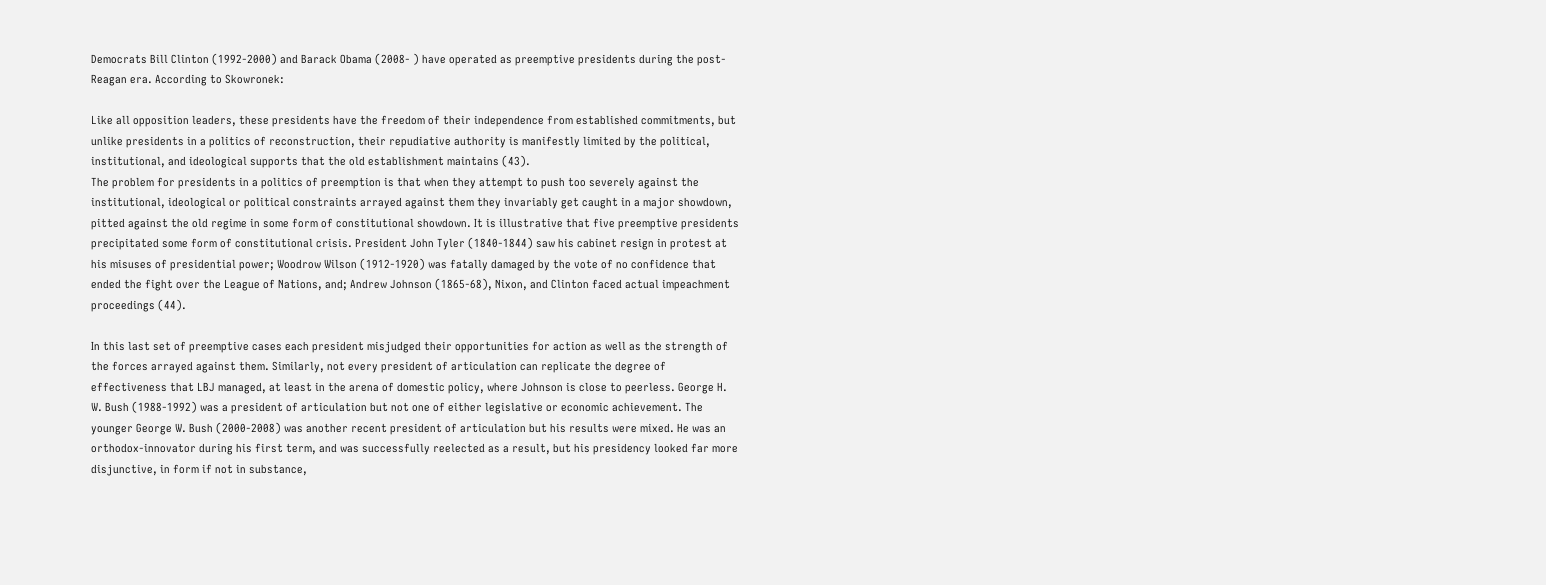Democrats Bill Clinton (1992-2000) and Barack Obama (2008- ) have operated as preemptive presidents during the post-Reagan era. According to Skowronek:

Like all opposition leaders, these presidents have the freedom of their independence from established commitments, but unlike presidents in a politics of reconstruction, their repudiative authority is manifestly limited by the political, institutional, and ideological supports that the old establishment maintains (43).
The problem for presidents in a politics of preemption is that when they attempt to push too severely against the institutional, ideological or political constraints arrayed against them they invariably get caught in a major showdown, pitted against the old regime in some form of constitutional showdown. It is illustrative that five preemptive presidents precipitated some form of constitutional crisis. President John Tyler (1840-1844) saw his cabinet resign in protest at his misuses of presidential power; Woodrow Wilson (1912-1920) was fatally damaged by the vote of no confidence that ended the fight over the League of Nations, and; Andrew Johnson (1865-68), Nixon, and Clinton faced actual impeachment proceedings (44).

In this last set of preemptive cases each president misjudged their opportunities for action as well as the strength of the forces arrayed against them. Similarly, not every president of articulation can replicate the degree of effectiveness that LBJ managed, at least in the arena of domestic policy, where Johnson is close to peerless. George H. W. Bush (1988-1992) was a president of articulation but not one of either legislative or economic achievement. The younger George W. Bush (2000-2008) was another recent president of articulation but his results were mixed. He was an orthodox-innovator during his first term, and was successfully reelected as a result, but his presidency looked far more disjunctive, in form if not in substance,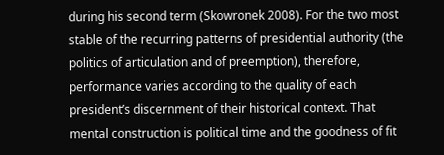during his second term (Skowronek 2008). For the two most stable of the recurring patterns of presidential authority (the politics of articulation and of preemption), therefore, performance varies according to the quality of each president’s discernment of their historical context. That mental construction is political time and the goodness of fit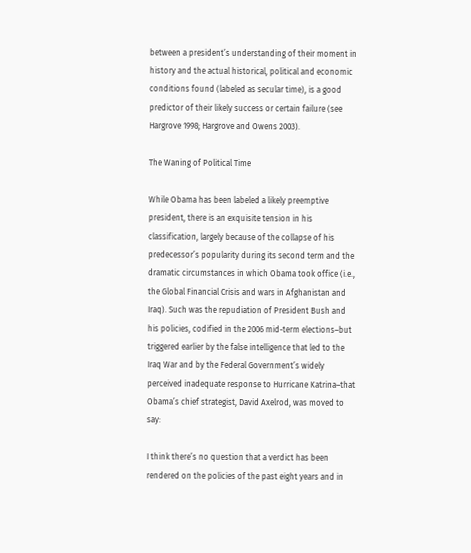between a president’s understanding of their moment in history and the actual historical, political and economic conditions found (labeled as secular time), is a good predictor of their likely success or certain failure (see Hargrove 1998; Hargrove and Owens 2003).

The Waning of Political Time

While Obama has been labeled a likely preemptive president, there is an exquisite tension in his classification, largely because of the collapse of his predecessor’s popularity during its second term and the dramatic circumstances in which Obama took office (i.e., the Global Financial Crisis and wars in Afghanistan and Iraq). Such was the repudiation of President Bush and his policies, codified in the 2006 mid-term elections–but triggered earlier by the false intelligence that led to the Iraq War and by the Federal Government’s widely perceived inadequate response to Hurricane Katrina–that Obama’s chief strategist, David Axelrod, was moved to say:

I think there’s no question that a verdict has been rendered on the policies of the past eight years and in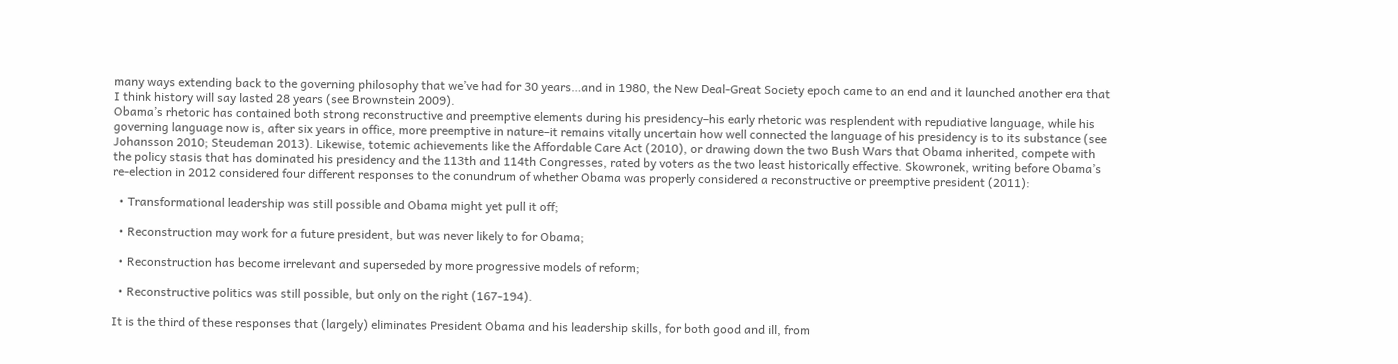many ways extending back to the governing philosophy that we’ve had for 30 years…and in 1980, the New Deal-Great Society epoch came to an end and it launched another era that I think history will say lasted 28 years (see Brownstein 2009).
Obama’s rhetoric has contained both strong reconstructive and preemptive elements during his presidency–his early rhetoric was resplendent with repudiative language, while his governing language now is, after six years in office, more preemptive in nature–it remains vitally uncertain how well connected the language of his presidency is to its substance (see Johansson 2010; Steudeman 2013). Likewise, totemic achievements like the Affordable Care Act (2010), or drawing down the two Bush Wars that Obama inherited, compete with the policy stasis that has dominated his presidency and the 113th and 114th Congresses, rated by voters as the two least historically effective. Skowronek, writing before Obama’s re-election in 2012 considered four different responses to the conundrum of whether Obama was properly considered a reconstructive or preemptive president (2011):

  • Transformational leadership was still possible and Obama might yet pull it off;

  • Reconstruction may work for a future president, but was never likely to for Obama;

  • Reconstruction has become irrelevant and superseded by more progressive models of reform;

  • Reconstructive politics was still possible, but only on the right (167-194).

It is the third of these responses that (largely) eliminates President Obama and his leadership skills, for both good and ill, from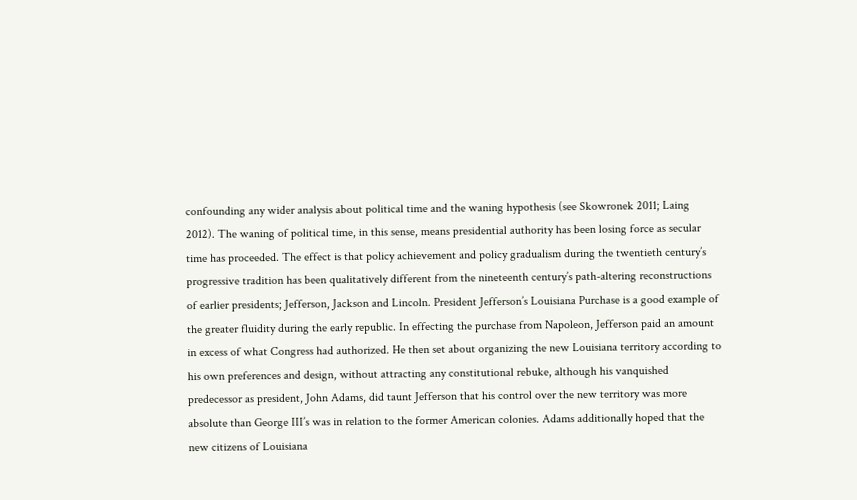confounding any wider analysis about political time and the waning hypothesis (see Skowronek 2011; Laing 2012). The waning of political time, in this sense, means presidential authority has been losing force as secular time has proceeded. The effect is that policy achievement and policy gradualism during the twentieth century’s progressive tradition has been qualitatively different from the nineteenth century’s path-altering reconstructions of earlier presidents; Jefferson, Jackson and Lincoln. President Jefferson’s Louisiana Purchase is a good example of the greater fluidity during the early republic. In effecting the purchase from Napoleon, Jefferson paid an amount in excess of what Congress had authorized. He then set about organizing the new Louisiana territory according to his own preferences and design, without attracting any constitutional rebuke, although his vanquished predecessor as president, John Adams, did taunt Jefferson that his control over the new territory was more absolute than George III’s was in relation to the former American colonies. Adams additionally hoped that the new citizens of Louisiana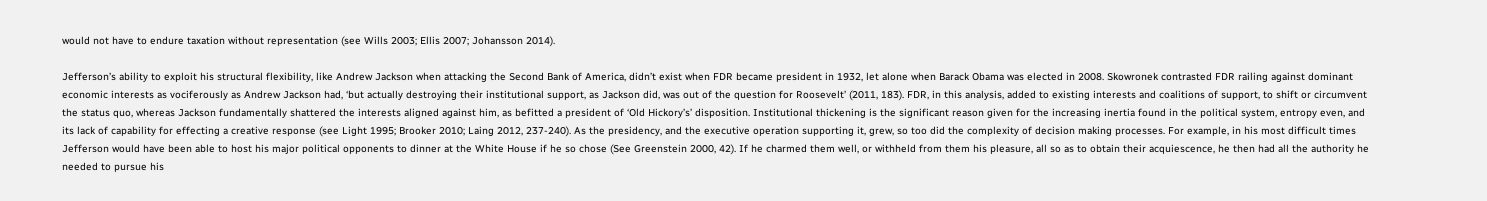would not have to endure taxation without representation (see Wills 2003; Ellis 2007; Johansson 2014).

Jefferson’s ability to exploit his structural flexibility, like Andrew Jackson when attacking the Second Bank of America, didn’t exist when FDR became president in 1932, let alone when Barack Obama was elected in 2008. Skowronek contrasted FDR railing against dominant economic interests as vociferously as Andrew Jackson had, ‘but actually destroying their institutional support, as Jackson did, was out of the question for Roosevelt’ (2011, 183). FDR, in this analysis, added to existing interests and coalitions of support, to shift or circumvent the status quo, whereas Jackson fundamentally shattered the interests aligned against him, as befitted a president of ‘Old Hickory’s’ disposition. Institutional thickening is the significant reason given for the increasing inertia found in the political system, entropy even, and its lack of capability for effecting a creative response (see Light 1995; Brooker 2010; Laing 2012, 237-240). As the presidency, and the executive operation supporting it, grew, so too did the complexity of decision making processes. For example, in his most difficult times Jefferson would have been able to host his major political opponents to dinner at the White House if he so chose (See Greenstein 2000, 42). If he charmed them well, or withheld from them his pleasure, all so as to obtain their acquiescence, he then had all the authority he needed to pursue his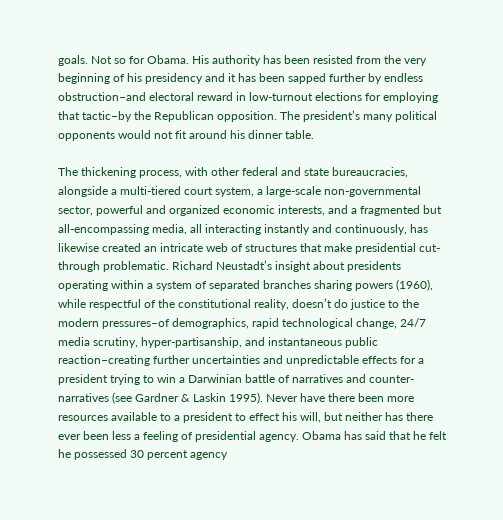goals. Not so for Obama. His authority has been resisted from the very beginning of his presidency and it has been sapped further by endless obstruction–and electoral reward in low-turnout elections for employing that tactic–by the Republican opposition. The president’s many political opponents would not fit around his dinner table.

The thickening process, with other federal and state bureaucracies, alongside a multi-tiered court system, a large-scale non-governmental sector, powerful and organized economic interests, and a fragmented but all-encompassing media, all interacting instantly and continuously, has likewise created an intricate web of structures that make presidential cut-through problematic. Richard Neustadt’s insight about presidents operating within a system of separated branches sharing powers (1960), while respectful of the constitutional reality, doesn’t do justice to the modern pressures–of demographics, rapid technological change, 24/7 media scrutiny, hyper-partisanship, and instantaneous public reaction–creating further uncertainties and unpredictable effects for a president trying to win a Darwinian battle of narratives and counter-narratives (see Gardner & Laskin 1995). Never have there been more resources available to a president to effect his will, but neither has there ever been less a feeling of presidential agency. Obama has said that he felt he possessed 30 percent agency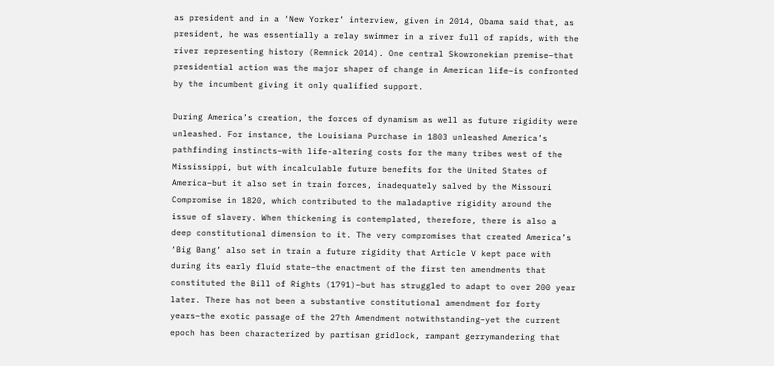as president and in a ‘New Yorker’ interview, given in 2014, Obama said that, as president, he was essentially a relay swimmer in a river full of rapids, with the river representing history (Remnick 2014). One central Skowronekian premise–that presidential action was the major shaper of change in American life–is confronted by the incumbent giving it only qualified support.

During America’s creation, the forces of dynamism as well as future rigidity were unleashed. For instance, the Louisiana Purchase in 1803 unleashed America’s pathfinding instincts–with life-altering costs for the many tribes west of the Mississippi, but with incalculable future benefits for the United States of America–but it also set in train forces, inadequately salved by the Missouri Compromise in 1820, which contributed to the maladaptive rigidity around the issue of slavery. When thickening is contemplated, therefore, there is also a deep constitutional dimension to it. The very compromises that created America’s ‘Big Bang’ also set in train a future rigidity that Article V kept pace with during its early fluid state–the enactment of the first ten amendments that constituted the Bill of Rights (1791)–but has struggled to adapt to over 200 year later. There has not been a substantive constitutional amendment for forty years–the exotic passage of the 27th Amendment notwithstanding–yet the current epoch has been characterized by partisan gridlock, rampant gerrymandering that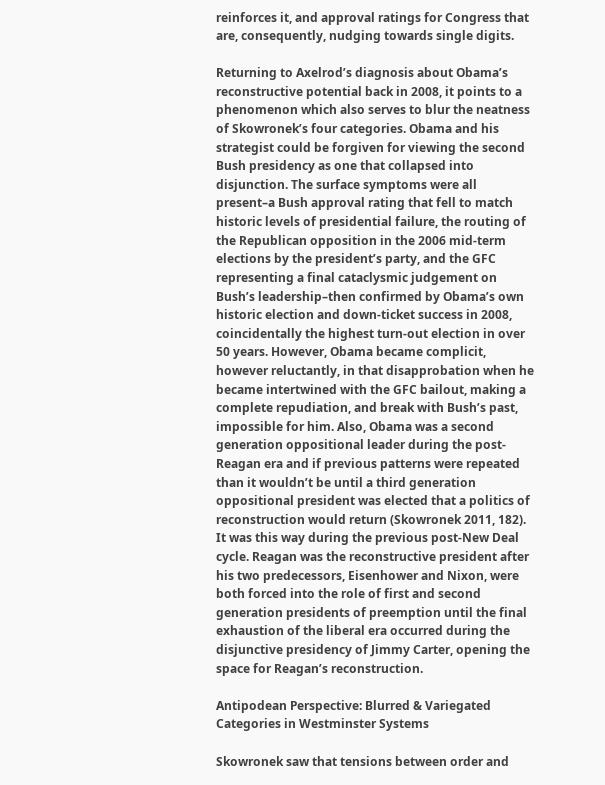reinforces it, and approval ratings for Congress that are, consequently, nudging towards single digits.

Returning to Axelrod’s diagnosis about Obama’s reconstructive potential back in 2008, it points to a phenomenon which also serves to blur the neatness of Skowronek’s four categories. Obama and his strategist could be forgiven for viewing the second Bush presidency as one that collapsed into disjunction. The surface symptoms were all present–a Bush approval rating that fell to match historic levels of presidential failure, the routing of the Republican opposition in the 2006 mid-term elections by the president’s party, and the GFC representing a final cataclysmic judgement on Bush’s leadership–then confirmed by Obama’s own historic election and down-ticket success in 2008, coincidentally the highest turn-out election in over 50 years. However, Obama became complicit, however reluctantly, in that disapprobation when he became intertwined with the GFC bailout, making a complete repudiation, and break with Bush’s past, impossible for him. Also, Obama was a second generation oppositional leader during the post-Reagan era and if previous patterns were repeated than it wouldn’t be until a third generation oppositional president was elected that a politics of reconstruction would return (Skowronek 2011, 182). It was this way during the previous post-New Deal cycle. Reagan was the reconstructive president after his two predecessors, Eisenhower and Nixon, were both forced into the role of first and second generation presidents of preemption until the final exhaustion of the liberal era occurred during the disjunctive presidency of Jimmy Carter, opening the space for Reagan’s reconstruction.

Antipodean Perspective: Blurred & Variegated Categories in Westminster Systems

Skowronek saw that tensions between order and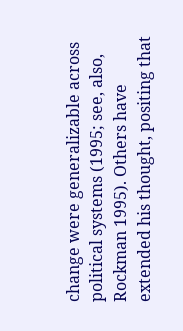change were generalizable across political systems (1995; see, also, Rockman 1995). Others have extended his thought, positing that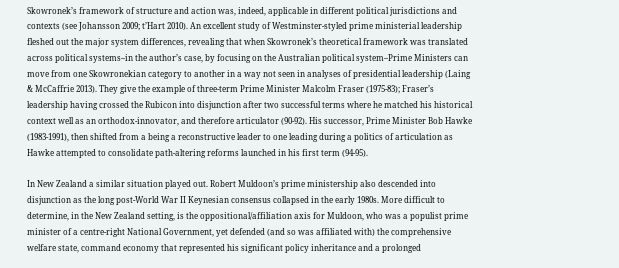Skowronek’s framework of structure and action was, indeed, applicable in different political jurisdictions and contexts (see Johansson 2009; t’Hart 2010). An excellent study of Westminster-styled prime ministerial leadership fleshed out the major system differences, revealing that when Skowronek’s theoretical framework was translated across political systems–in the author’s case, by focusing on the Australian political system–Prime Ministers can move from one Skowronekian category to another in a way not seen in analyses of presidential leadership (Laing & McCaffrie 2013). They give the example of three-term Prime Minister Malcolm Fraser (1975-83); Fraser’s leadership having crossed the Rubicon into disjunction after two successful terms where he matched his historical context well as an orthodox-innovator, and therefore articulator (90-92). His successor, Prime Minister Bob Hawke (1983-1991), then shifted from a being a reconstructive leader to one leading during a politics of articulation as Hawke attempted to consolidate path-altering reforms launched in his first term (94-95).

In New Zealand a similar situation played out. Robert Muldoon’s prime ministership also descended into disjunction as the long post-World War II Keynesian consensus collapsed in the early 1980s. More difficult to determine, in the New Zealand setting, is the oppositional/affiliation axis for Muldoon, who was a populist prime minister of a centre-right National Government, yet defended (and so was affiliated with) the comprehensive welfare state, command economy that represented his significant policy inheritance and a prolonged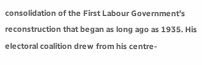consolidation of the First Labour Government’s reconstruction that began as long ago as 1935. His electoral coalition drew from his centre-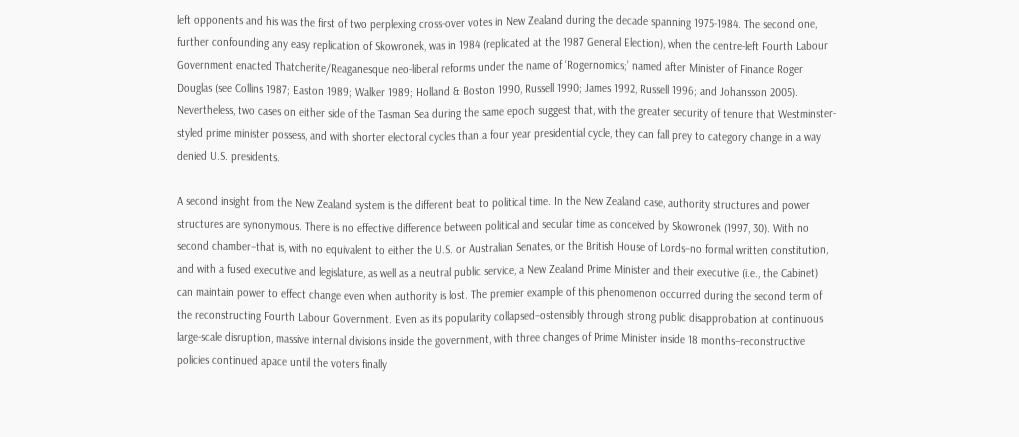left opponents and his was the first of two perplexing cross-over votes in New Zealand during the decade spanning 1975-1984. The second one, further confounding any easy replication of Skowronek, was in 1984 (replicated at the 1987 General Election), when the centre-left Fourth Labour Government enacted Thatcherite/Reaganesque neo-liberal reforms under the name of ‘Rogernomics;’ named after Minister of Finance Roger Douglas (see Collins 1987; Easton 1989; Walker 1989; Holland & Boston 1990, Russell 1990; James 1992, Russell 1996; and Johansson 2005). Nevertheless, two cases on either side of the Tasman Sea during the same epoch suggest that, with the greater security of tenure that Westminster-styled prime minister possess, and with shorter electoral cycles than a four year presidential cycle, they can fall prey to category change in a way denied U.S. presidents.

A second insight from the New Zealand system is the different beat to political time. In the New Zealand case, authority structures and power structures are synonymous. There is no effective difference between political and secular time as conceived by Skowronek (1997, 30). With no second chamber–that is, with no equivalent to either the U.S. or Australian Senates, or the British House of Lords–no formal written constitution, and with a fused executive and legislature, as well as a neutral public service, a New Zealand Prime Minister and their executive (i.e., the Cabinet) can maintain power to effect change even when authority is lost. The premier example of this phenomenon occurred during the second term of the reconstructing Fourth Labour Government. Even as its popularity collapsed–ostensibly through strong public disapprobation at continuous large-scale disruption, massive internal divisions inside the government, with three changes of Prime Minister inside 18 months–reconstructive policies continued apace until the voters finally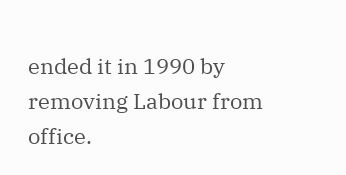ended it in 1990 by removing Labour from office.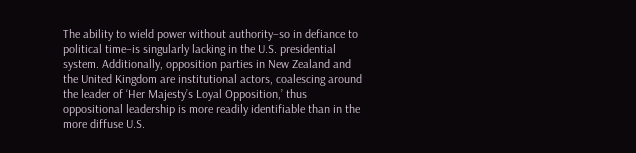The ability to wield power without authority–so in defiance to political time–is singularly lacking in the U.S. presidential system. Additionally, opposition parties in New Zealand and the United Kingdom are institutional actors, coalescing around the leader of ‘Her Majesty’s Loyal Opposition,’ thus oppositional leadership is more readily identifiable than in the more diffuse U.S.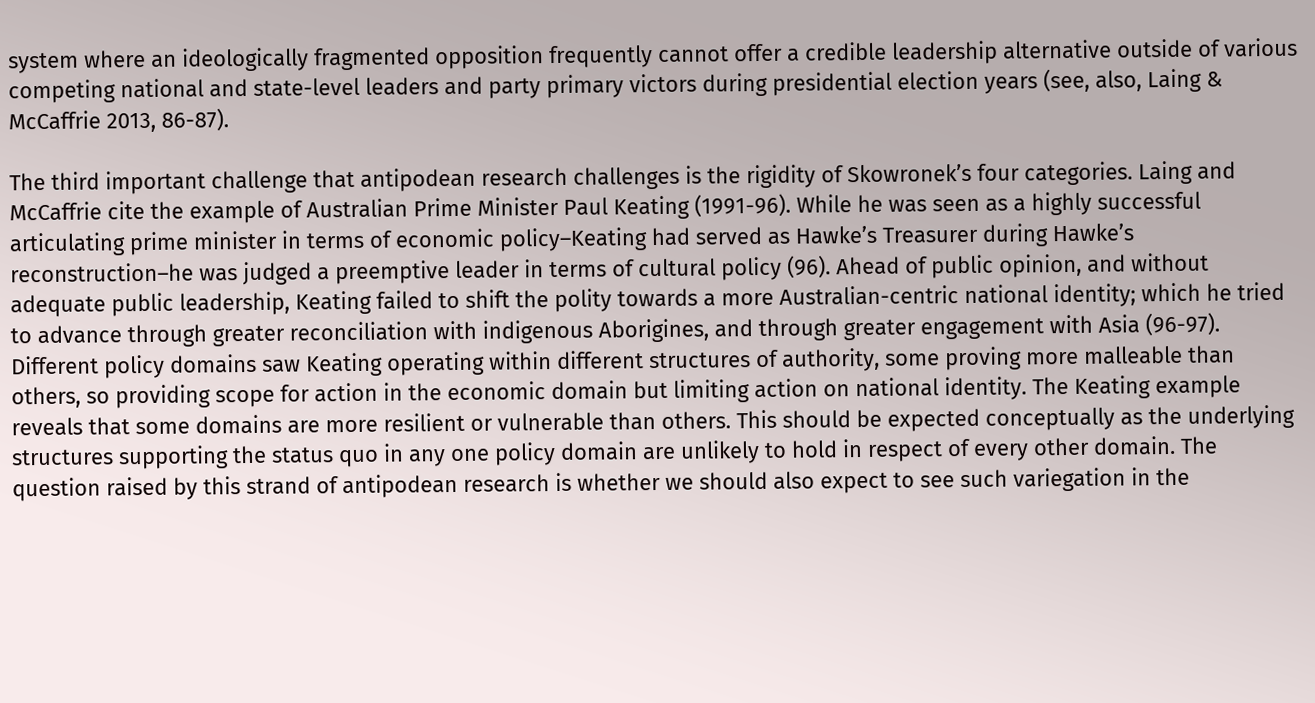system where an ideologically fragmented opposition frequently cannot offer a credible leadership alternative outside of various competing national and state-level leaders and party primary victors during presidential election years (see, also, Laing & McCaffrie 2013, 86-87).

The third important challenge that antipodean research challenges is the rigidity of Skowronek’s four categories. Laing and McCaffrie cite the example of Australian Prime Minister Paul Keating (1991-96). While he was seen as a highly successful articulating prime minister in terms of economic policy–Keating had served as Hawke’s Treasurer during Hawke’s reconstruction–he was judged a preemptive leader in terms of cultural policy (96). Ahead of public opinion, and without adequate public leadership, Keating failed to shift the polity towards a more Australian-centric national identity; which he tried to advance through greater reconciliation with indigenous Aborigines, and through greater engagement with Asia (96-97). Different policy domains saw Keating operating within different structures of authority, some proving more malleable than others, so providing scope for action in the economic domain but limiting action on national identity. The Keating example reveals that some domains are more resilient or vulnerable than others. This should be expected conceptually as the underlying structures supporting the status quo in any one policy domain are unlikely to hold in respect of every other domain. The question raised by this strand of antipodean research is whether we should also expect to see such variegation in the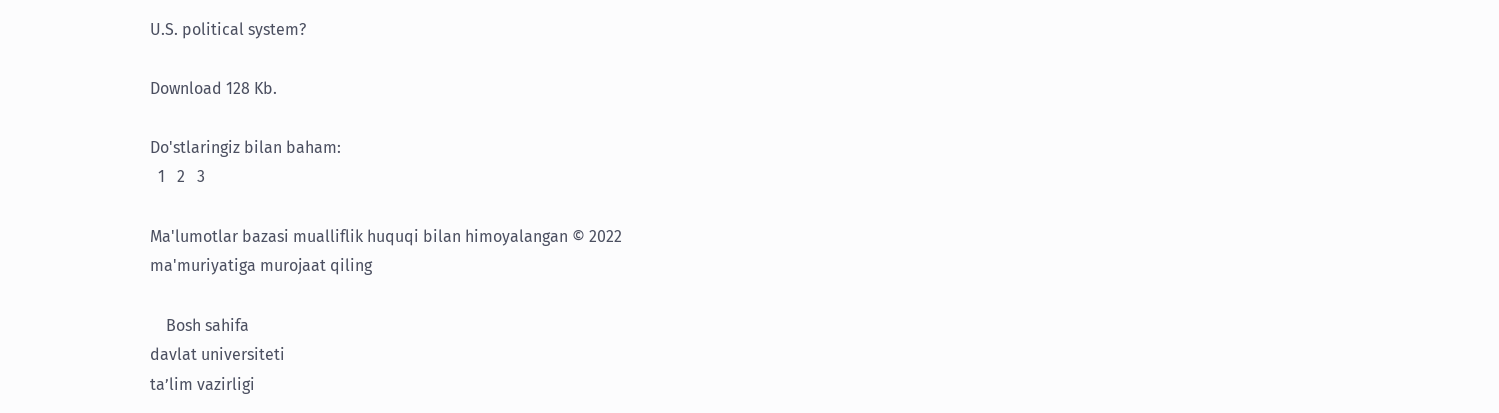U.S. political system?

Download 128 Kb.

Do'stlaringiz bilan baham:
  1   2   3

Ma'lumotlar bazasi mualliflik huquqi bilan himoyalangan © 2022
ma'muriyatiga murojaat qiling

    Bosh sahifa
davlat universiteti
ta’lim vazirligi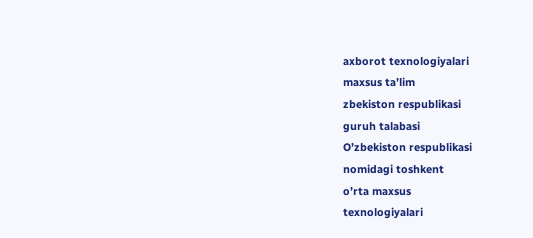axborot texnologiyalari
maxsus ta’lim
zbekiston respublikasi
guruh talabasi
O’zbekiston respublikasi
nomidagi toshkent
o’rta maxsus
texnologiyalari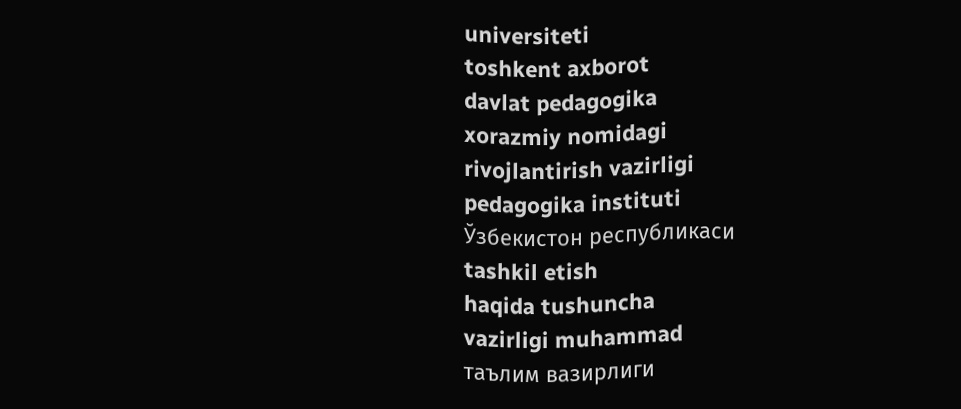universiteti
toshkent axborot
davlat pedagogika
xorazmiy nomidagi
rivojlantirish vazirligi
pedagogika instituti
Ўзбекистон республикаси
tashkil etish
haqida tushuncha
vazirligi muhammad
таълим вазирлиги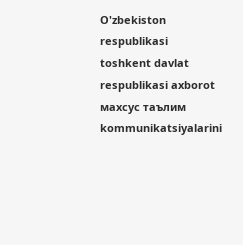O'zbekiston respublikasi
toshkent davlat
respublikasi axborot
махсус таълим
kommunikatsiyalarini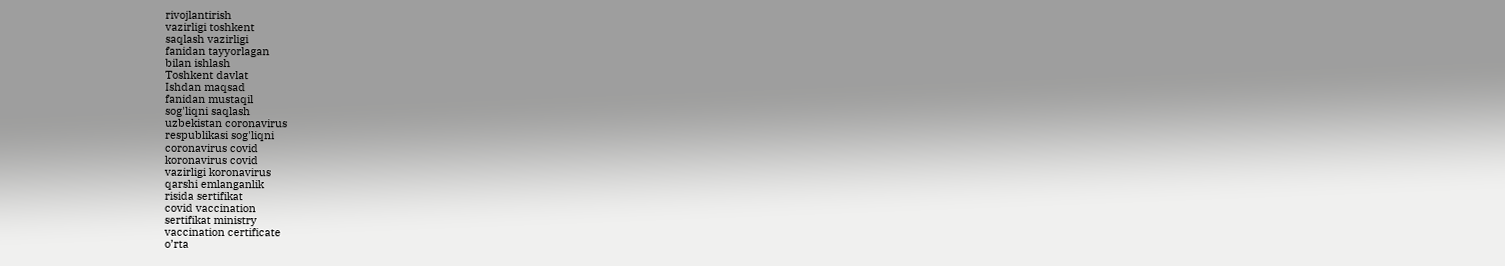rivojlantirish
vazirligi toshkent
saqlash vazirligi
fanidan tayyorlagan
bilan ishlash
Toshkent davlat
Ishdan maqsad
fanidan mustaqil
sog'liqni saqlash
uzbekistan coronavirus
respublikasi sog'liqni
coronavirus covid
koronavirus covid
vazirligi koronavirus
qarshi emlanganlik
risida sertifikat
covid vaccination
sertifikat ministry
vaccination certificate
o’rta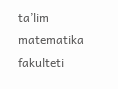ta’lim
matematika fakulteti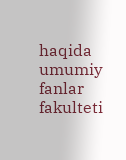haqida umumiy
fanlar fakulteti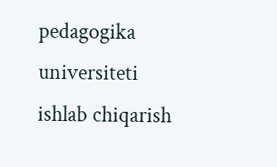pedagogika universiteti
ishlab chiqarish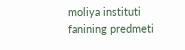moliya instituti
fanining predmeti